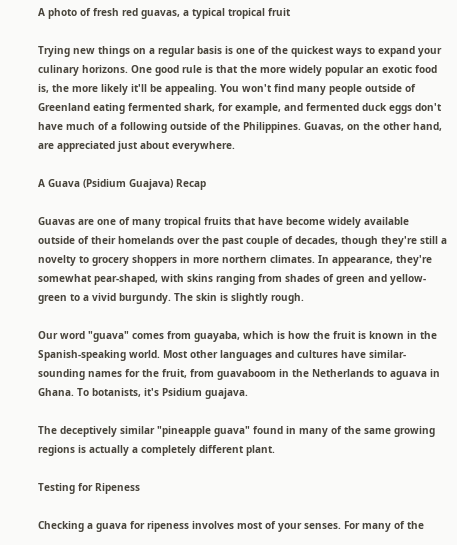A photo of fresh red guavas, a typical tropical fruit

Trying new things on a regular basis is one of the quickest ways to expand your culinary horizons. One good rule is that the more widely popular an exotic food is, the more likely it'll be appealing. You won't find many people outside of Greenland eating fermented shark, for example, and fermented duck eggs don't have much of a following outside of the Philippines. Guavas, on the other hand, are appreciated just about everywhere.

A Guava (Psidium Guajava) Recap

Guavas are one of many tropical fruits that have become widely available outside of their homelands over the past couple of decades, though they're still a novelty to grocery shoppers in more northern climates. In appearance, they're somewhat pear-shaped, with skins ranging from shades of green and yellow-green to a vivid burgundy. The skin is slightly rough.

Our word "guava" comes from guayaba, which is how the fruit is known in the Spanish-speaking world. Most other languages and cultures have similar-sounding names for the fruit, from guavaboom in the Netherlands to aguava in Ghana. To botanists, it's Psidium guajava.

The deceptively similar "pineapple guava" found in many of the same growing regions is actually a completely different plant.

Testing for Ripeness

Checking a guava for ripeness involves most of your senses. For many of the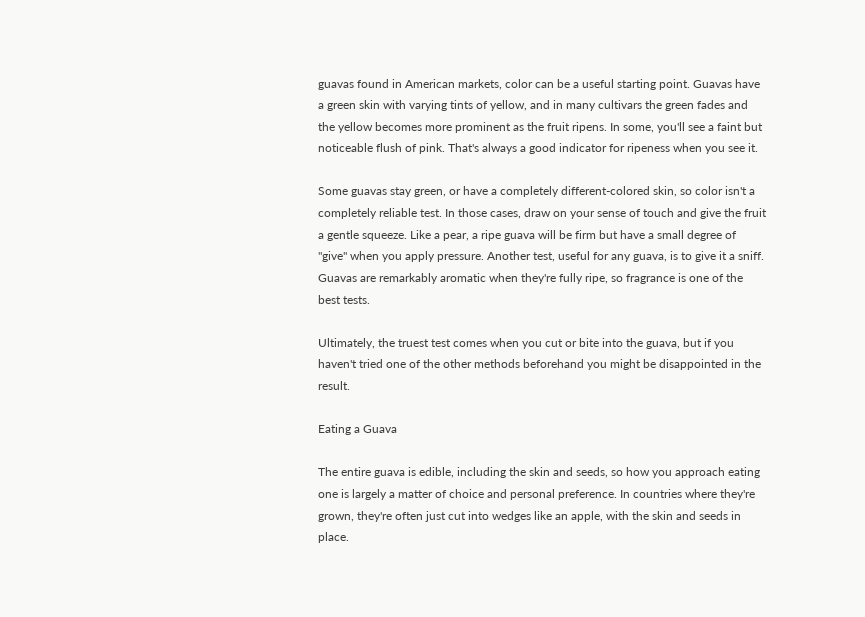guavas found in American markets, color can be a useful starting point. Guavas have a green skin with varying tints of yellow, and in many cultivars the green fades and the yellow becomes more prominent as the fruit ripens. In some, you'll see a faint but noticeable flush of pink. That's always a good indicator for ripeness when you see it.

Some guavas stay green, or have a completely different-colored skin, so color isn't a completely reliable test. In those cases, draw on your sense of touch and give the fruit a gentle squeeze. Like a pear, a ripe guava will be firm but have a small degree of "give" when you apply pressure. Another test, useful for any guava, is to give it a sniff. Guavas are remarkably aromatic when they're fully ripe, so fragrance is one of the best tests.

Ultimately, the truest test comes when you cut or bite into the guava, but if you haven't tried one of the other methods beforehand you might be disappointed in the result.

Eating a Guava

The entire guava is edible, including the skin and seeds, so how you approach eating one is largely a matter of choice and personal preference. In countries where they're grown, they're often just cut into wedges like an apple, with the skin and seeds in place.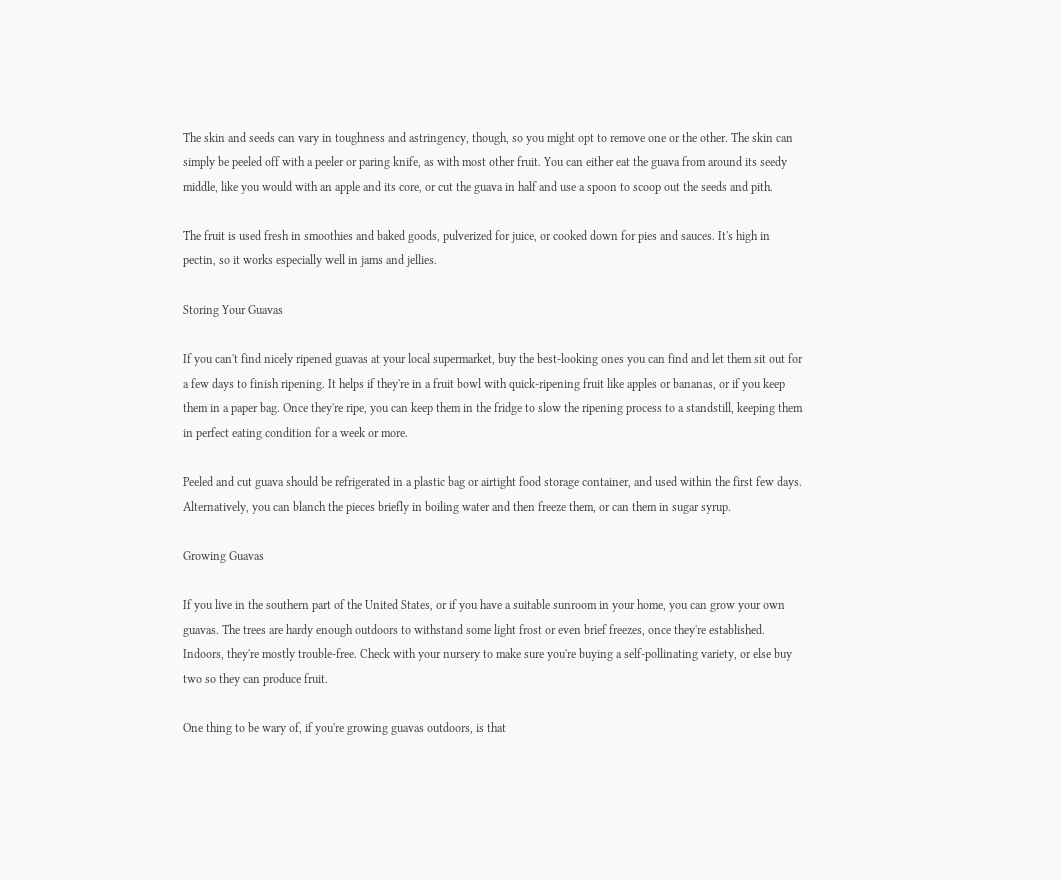The skin and seeds can vary in toughness and astringency, though, so you might opt to remove one or the other. The skin can simply be peeled off with a peeler or paring knife, as with most other fruit. You can either eat the guava from around its seedy middle, like you would with an apple and its core, or cut the guava in half and use a spoon to scoop out the seeds and pith.

The fruit is used fresh in smoothies and baked goods, pulverized for juice, or cooked down for pies and sauces. It's high in pectin, so it works especially well in jams and jellies.

Storing Your Guavas

If you can't find nicely ripened guavas at your local supermarket, buy the best-looking ones you can find and let them sit out for a few days to finish ripening. It helps if they're in a fruit bowl with quick-ripening fruit like apples or bananas, or if you keep them in a paper bag. Once they're ripe, you can keep them in the fridge to slow the ripening process to a standstill, keeping them in perfect eating condition for a week or more.

Peeled and cut guava should be refrigerated in a plastic bag or airtight food storage container, and used within the first few days. Alternatively, you can blanch the pieces briefly in boiling water and then freeze them, or can them in sugar syrup.

Growing Guavas

If you live in the southern part of the United States, or if you have a suitable sunroom in your home, you can grow your own guavas. The trees are hardy enough outdoors to withstand some light frost or even brief freezes, once they're established. Indoors, they're mostly trouble-free. Check with your nursery to make sure you're buying a self-pollinating variety, or else buy two so they can produce fruit.

One thing to be wary of, if you're growing guavas outdoors, is that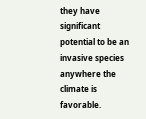they have significant potential to be an invasive species anywhere the climate is favorable.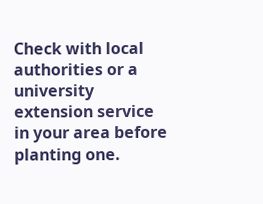Check with local authorities or a university extension service in your area before planting one.